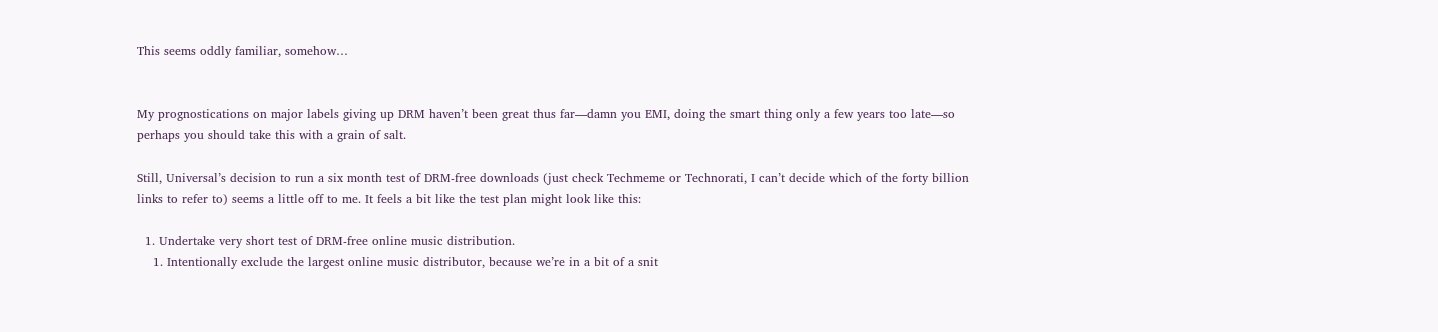This seems oddly familiar, somehow…


My prognostications on major labels giving up DRM haven’t been great thus far—damn you EMI, doing the smart thing only a few years too late—so perhaps you should take this with a grain of salt.

Still, Universal’s decision to run a six month test of DRM-free downloads (just check Techmeme or Technorati, I can’t decide which of the forty billion links to refer to) seems a little off to me. It feels a bit like the test plan might look like this:

  1. Undertake very short test of DRM-free online music distribution.
    1. Intentionally exclude the largest online music distributor, because we’re in a bit of a snit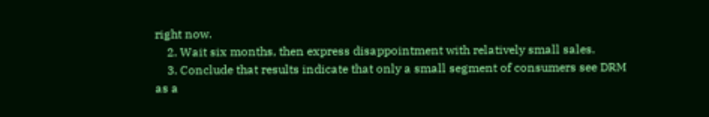right now.
    2. Wait six months, then express disappointment with relatively small sales.
    3. Conclude that results indicate that only a small segment of consumers see DRM as a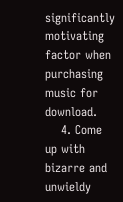significantly motivating factor when purchasing music for download.
    4. Come up with bizarre and unwieldy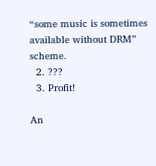“some music is sometimes available without DRM” scheme.
  2. ???
  3. Profit!

An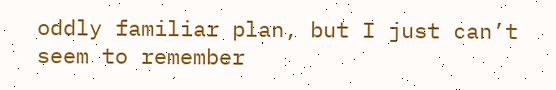oddly familiar plan, but I just can’t seem to remember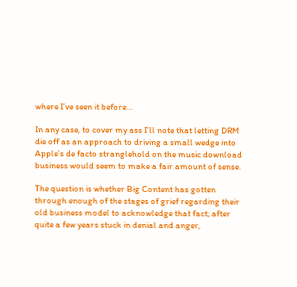where I’ve seen it before…

In any case, to cover my ass I’ll note that letting DRM die off as an approach to driving a small wedge into Apple’s de facto stranglehold on the music download business would seem to make a fair amount of sense.

The question is whether Big Content has gotten through enough of the stages of grief regarding their old business model to acknowledge that fact; after quite a few years stuck in denial and anger,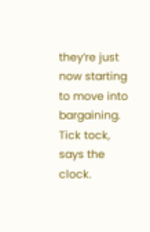they’re just now starting to move into bargaining. Tick tock, says the clock.